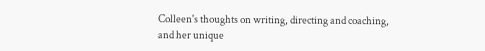Colleen's thoughts on writing, directing and coaching, and her unique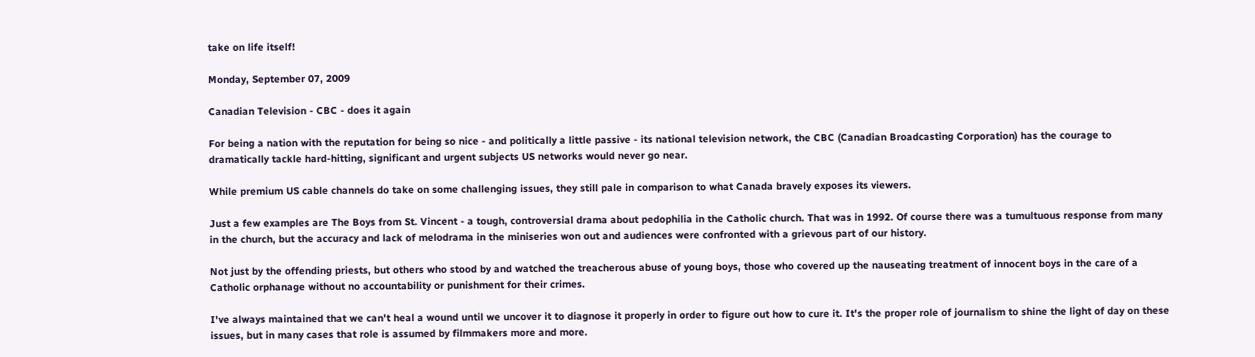take on life itself!

Monday, September 07, 2009

Canadian Television - CBC - does it again

For being a nation with the reputation for being so nice - and politically a little passive - its national television network, the CBC (Canadian Broadcasting Corporation) has the courage to dramatically tackle hard-hitting, significant and urgent subjects US networks would never go near.

While premium US cable channels do take on some challenging issues, they still pale in comparison to what Canada bravely exposes its viewers.

Just a few examples are The Boys from St. Vincent - a tough, controversial drama about pedophilia in the Catholic church. That was in 1992. Of course there was a tumultuous response from many in the church, but the accuracy and lack of melodrama in the miniseries won out and audiences were confronted with a grievous part of our history.

Not just by the offending priests, but others who stood by and watched the treacherous abuse of young boys, those who covered up the nauseating treatment of innocent boys in the care of a Catholic orphanage without no accountability or punishment for their crimes.

I've always maintained that we can't heal a wound until we uncover it to diagnose it properly in order to figure out how to cure it. It's the proper role of journalism to shine the light of day on these issues, but in many cases that role is assumed by filmmakers more and more.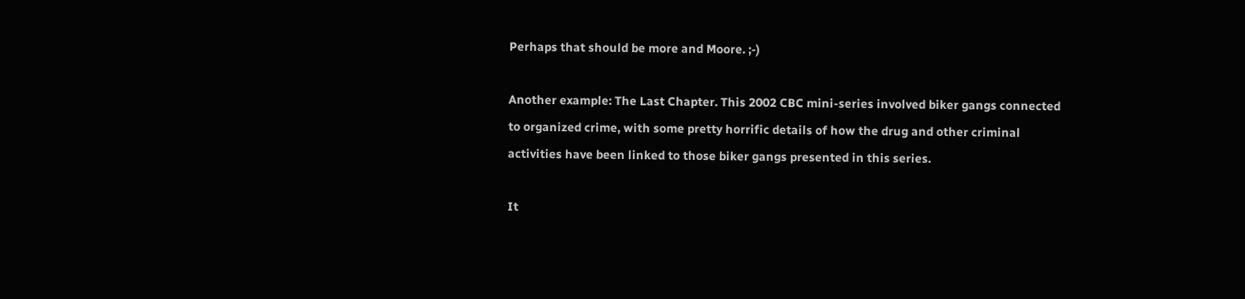Perhaps that should be more and Moore. ;-)

Another example: The Last Chapter. This 2002 CBC mini-series involved biker gangs connected to organized crime, with some pretty horrific details of how the drug and other criminal activities have been linked to those biker gangs presented in this series.

It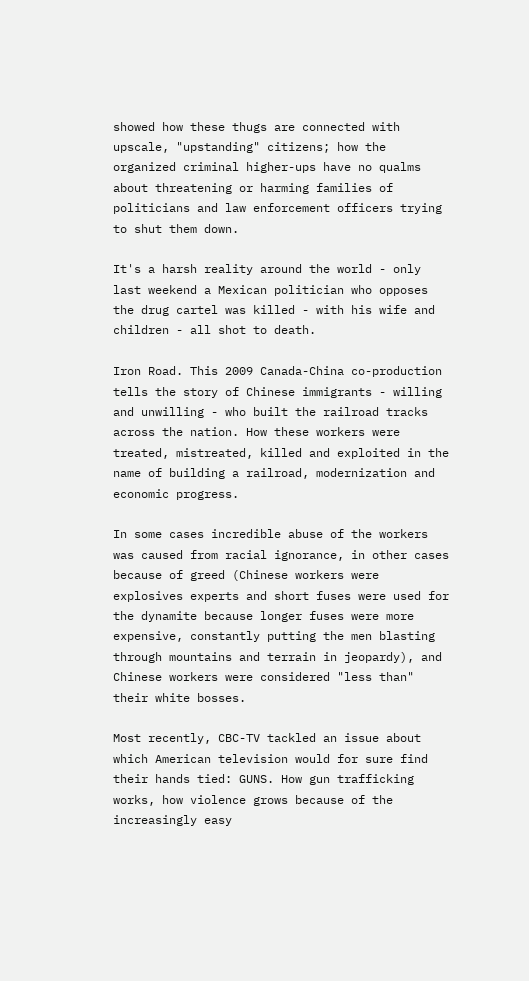showed how these thugs are connected with upscale, "upstanding" citizens; how the organized criminal higher-ups have no qualms about threatening or harming families of politicians and law enforcement officers trying to shut them down.

It's a harsh reality around the world - only last weekend a Mexican politician who opposes the drug cartel was killed - with his wife and children - all shot to death.

Iron Road. This 2009 Canada-China co-production tells the story of Chinese immigrants - willing and unwilling - who built the railroad tracks across the nation. How these workers were treated, mistreated, killed and exploited in the name of building a railroad, modernization and economic progress.

In some cases incredible abuse of the workers was caused from racial ignorance, in other cases because of greed (Chinese workers were explosives experts and short fuses were used for the dynamite because longer fuses were more expensive, constantly putting the men blasting through mountains and terrain in jeopardy), and Chinese workers were considered "less than" their white bosses.

Most recently, CBC-TV tackled an issue about which American television would for sure find their hands tied: GUNS. How gun trafficking works, how violence grows because of the increasingly easy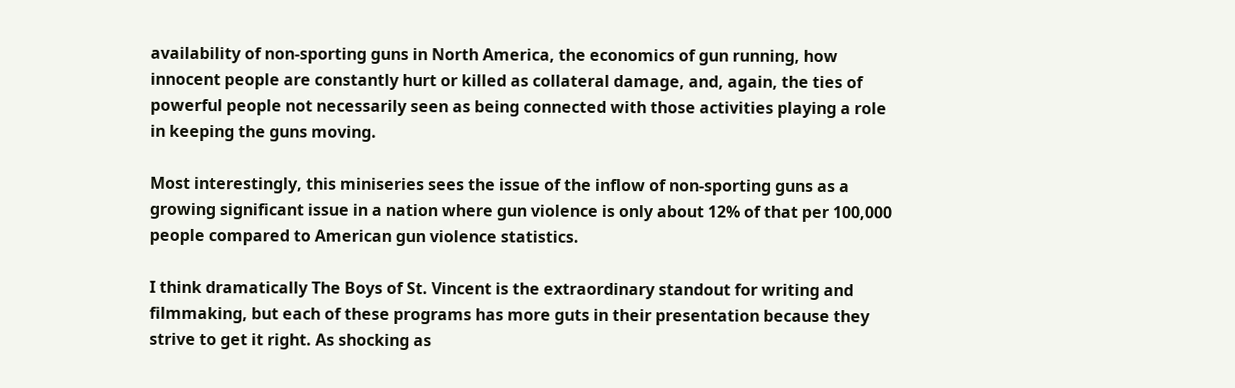availability of non-sporting guns in North America, the economics of gun running, how innocent people are constantly hurt or killed as collateral damage, and, again, the ties of powerful people not necessarily seen as being connected with those activities playing a role in keeping the guns moving.

Most interestingly, this miniseries sees the issue of the inflow of non-sporting guns as a growing significant issue in a nation where gun violence is only about 12% of that per 100,000 people compared to American gun violence statistics.

I think dramatically The Boys of St. Vincent is the extraordinary standout for writing and filmmaking, but each of these programs has more guts in their presentation because they strive to get it right. As shocking as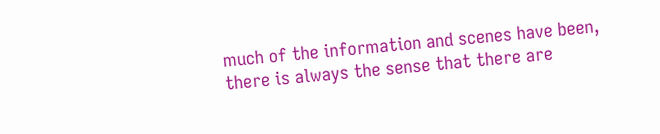much of the information and scenes have been, there is always the sense that there are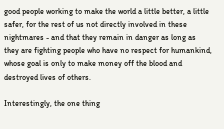good people working to make the world a little better, a little safer, for the rest of us not directly involved in these nightmares - and that they remain in danger as long as they are fighting people who have no respect for humankind, whose goal is only to make money off the blood and destroyed lives of others.

Interestingly, the one thing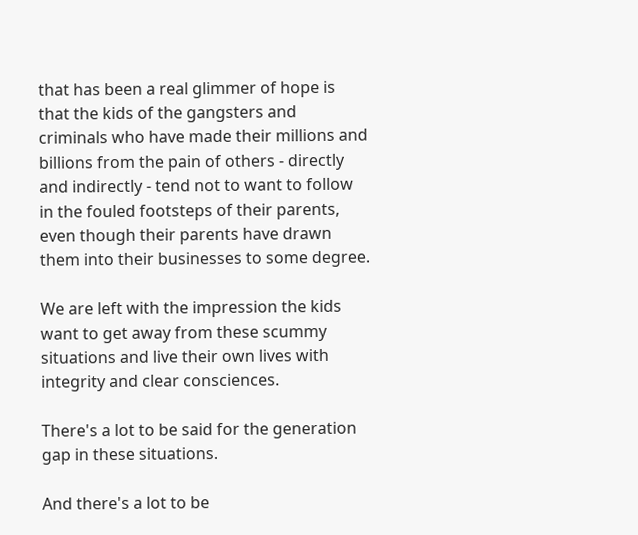that has been a real glimmer of hope is that the kids of the gangsters and criminals who have made their millions and billions from the pain of others - directly and indirectly - tend not to want to follow in the fouled footsteps of their parents, even though their parents have drawn them into their businesses to some degree.

We are left with the impression the kids want to get away from these scummy situations and live their own lives with integrity and clear consciences.

There's a lot to be said for the generation gap in these situations.

And there's a lot to be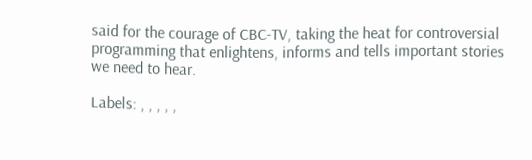said for the courage of CBC-TV, taking the heat for controversial programming that enlightens, informs and tells important stories we need to hear.

Labels: , , , , ,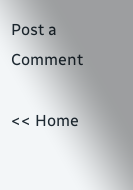Post a Comment

<< Home